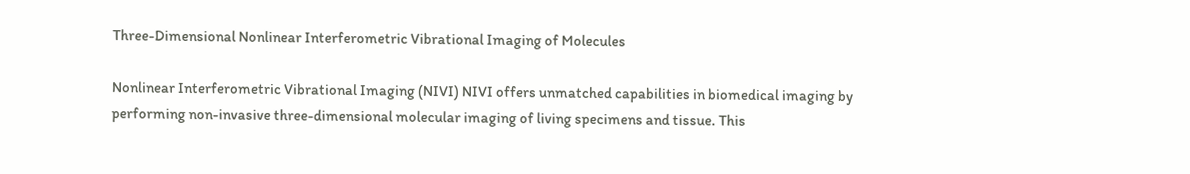Three-Dimensional Nonlinear Interferometric Vibrational Imaging of Molecules

Nonlinear Interferometric Vibrational Imaging (NIVI) NIVI offers unmatched capabilities in biomedical imaging by performing non-invasive three-dimensional molecular imaging of living specimens and tissue. This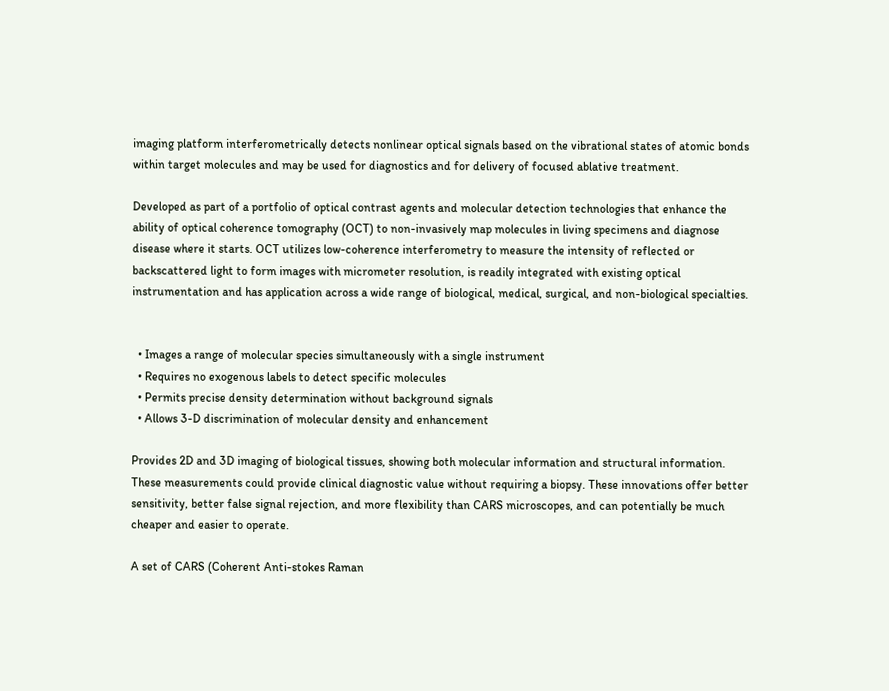imaging platform interferometrically detects nonlinear optical signals based on the vibrational states of atomic bonds within target molecules and may be used for diagnostics and for delivery of focused ablative treatment.

Developed as part of a portfolio of optical contrast agents and molecular detection technologies that enhance the ability of optical coherence tomography (OCT) to non-invasively map molecules in living specimens and diagnose disease where it starts. OCT utilizes low-coherence interferometry to measure the intensity of reflected or backscattered light to form images with micrometer resolution, is readily integrated with existing optical instrumentation and has application across a wide range of biological, medical, surgical, and non-biological specialties.


  • Images a range of molecular species simultaneously with a single instrument
  • Requires no exogenous labels to detect specific molecules
  • Permits precise density determination without background signals
  • Allows 3-D discrimination of molecular density and enhancement

Provides 2D and 3D imaging of biological tissues, showing both molecular information and structural information. These measurements could provide clinical diagnostic value without requiring a biopsy. These innovations offer better sensitivity, better false signal rejection, and more flexibility than CARS microscopes, and can potentially be much cheaper and easier to operate.

A set of CARS (Coherent Anti-stokes Raman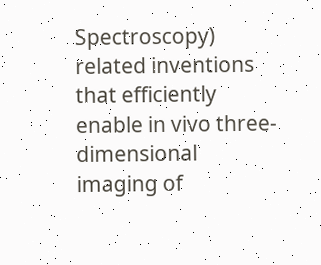Spectroscopy) related inventions that efficiently enable in vivo three-dimensional imaging of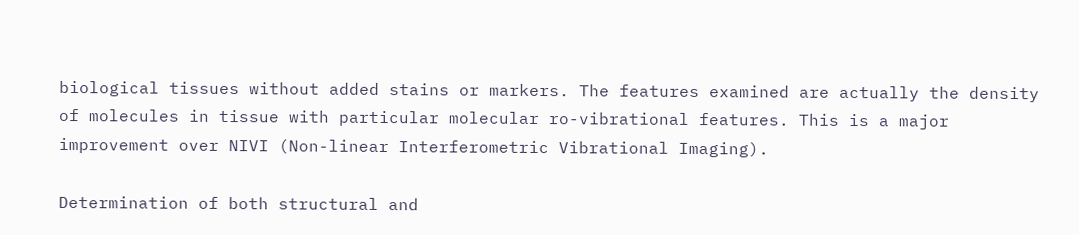biological tissues without added stains or markers. The features examined are actually the density of molecules in tissue with particular molecular ro-vibrational features. This is a major improvement over NIVI (Non-linear Interferometric Vibrational Imaging).

Determination of both structural and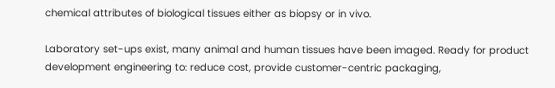chemical attributes of biological tissues either as biopsy or in vivo.

Laboratory set-ups exist, many animal and human tissues have been imaged. Ready for product development engineering to: reduce cost, provide customer-centric packaging,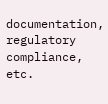documentation, regulatory compliance, etc.